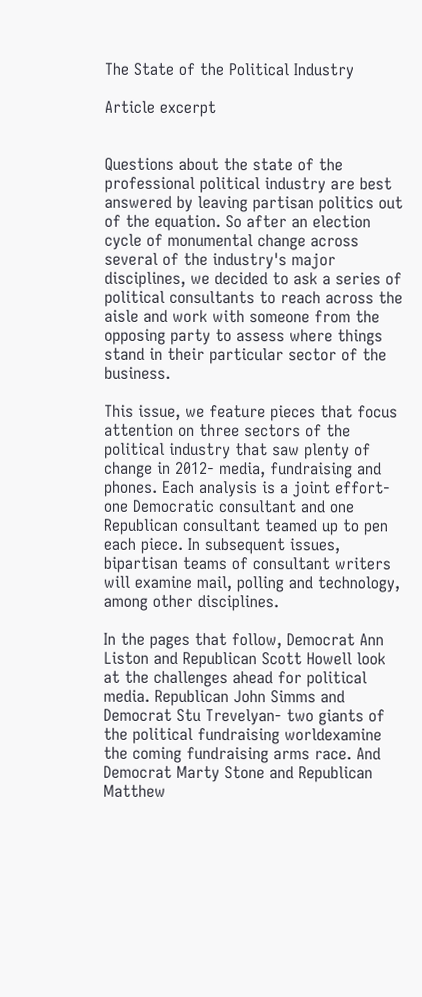The State of the Political Industry

Article excerpt


Questions about the state of the professional political industry are best answered by leaving partisan politics out of the equation. So after an election cycle of monumental change across several of the industry's major disciplines, we decided to ask a series of political consultants to reach across the aisle and work with someone from the opposing party to assess where things stand in their particular sector of the business.

This issue, we feature pieces that focus attention on three sectors of the political industry that saw plenty of change in 2012- media, fundraising and phones. Each analysis is a joint effort- one Democratic consultant and one Republican consultant teamed up to pen each piece. In subsequent issues, bipartisan teams of consultant writers will examine mail, polling and technology, among other disciplines.

In the pages that follow, Democrat Ann Liston and Republican Scott Howell look at the challenges ahead for political media. Republican John Simms and Democrat Stu Trevelyan- two giants of the political fundraising worldexamine the coming fundraising arms race. And Democrat Marty Stone and Republican Matthew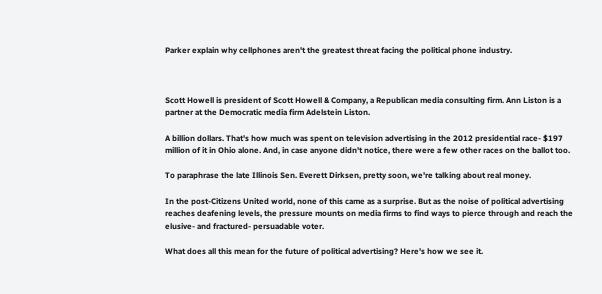Parker explain why cellphones aren't the greatest threat facing the political phone industry.



Scott Howell is president of Scott Howell & Company, a Republican media consulting firm. Ann Liston is a partner at the Democratic media firm Adelstein Liston.

A billion dollars. That's how much was spent on television advertising in the 2012 presidential race- $197 million of it in Ohio alone. And, in case anyone didn't notice, there were a few other races on the ballot too.

To paraphrase the late Illinois Sen. Everett Dirksen, pretty soon, we're talking about real money.

In the post-Citizens United world, none of this came as a surprise. But as the noise of political advertising reaches deafening levels, the pressure mounts on media firms to find ways to pierce through and reach the elusive- and fractured- persuadable voter.

What does all this mean for the future of political advertising? Here's how we see it.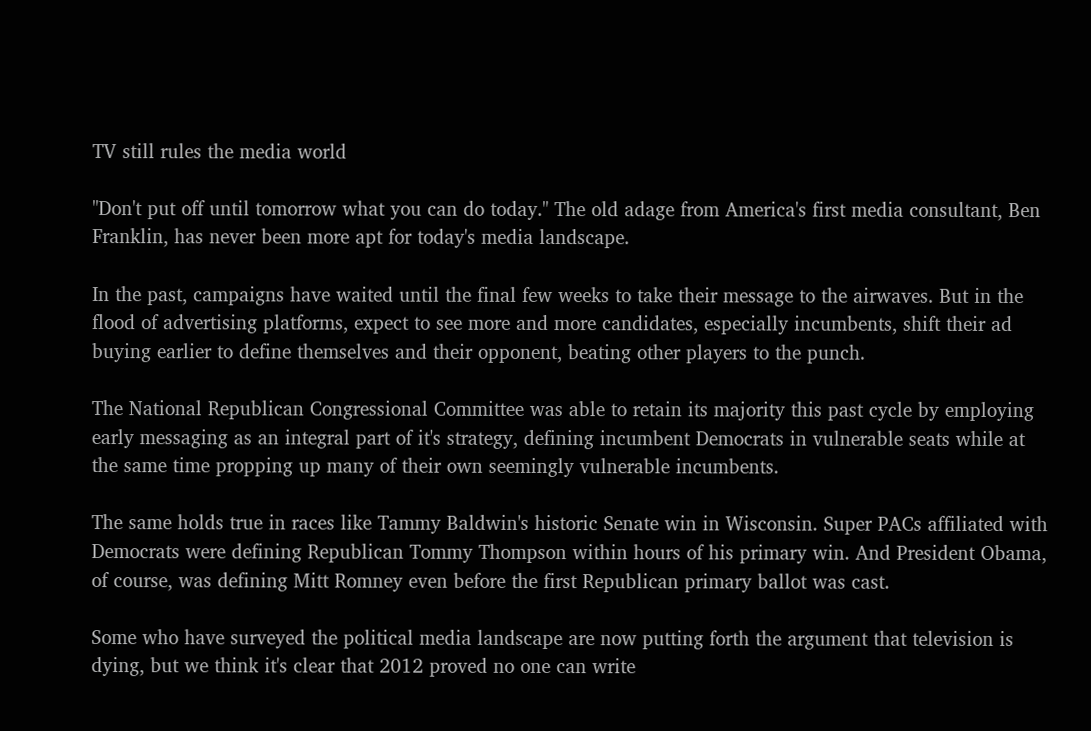TV still rules the media world

"Don't put off until tomorrow what you can do today." The old adage from America's first media consultant, Ben Franklin, has never been more apt for today's media landscape.

In the past, campaigns have waited until the final few weeks to take their message to the airwaves. But in the flood of advertising platforms, expect to see more and more candidates, especially incumbents, shift their ad buying earlier to define themselves and their opponent, beating other players to the punch.

The National Republican Congressional Committee was able to retain its majority this past cycle by employing early messaging as an integral part of it's strategy, defining incumbent Democrats in vulnerable seats while at the same time propping up many of their own seemingly vulnerable incumbents.

The same holds true in races like Tammy Baldwin's historic Senate win in Wisconsin. Super PACs affiliated with Democrats were defining Republican Tommy Thompson within hours of his primary win. And President Obama, of course, was defining Mitt Romney even before the first Republican primary ballot was cast.

Some who have surveyed the political media landscape are now putting forth the argument that television is dying, but we think it's clear that 2012 proved no one can write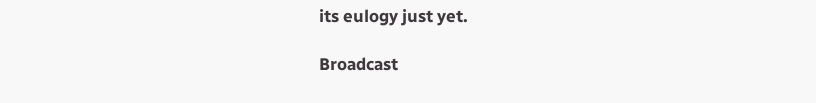its eulogy just yet.

Broadcast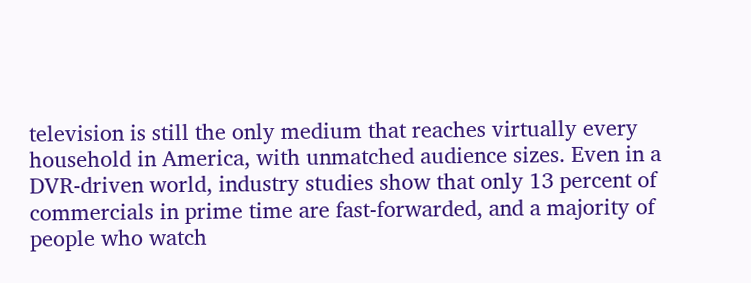television is still the only medium that reaches virtually every household in America, with unmatched audience sizes. Even in a DVR-driven world, industry studies show that only 13 percent of commercials in prime time are fast-forwarded, and a majority of people who watch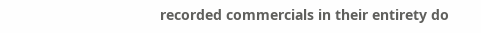recorded commercials in their entirety do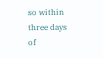so within three days of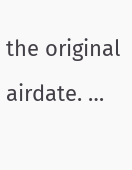the original airdate. …